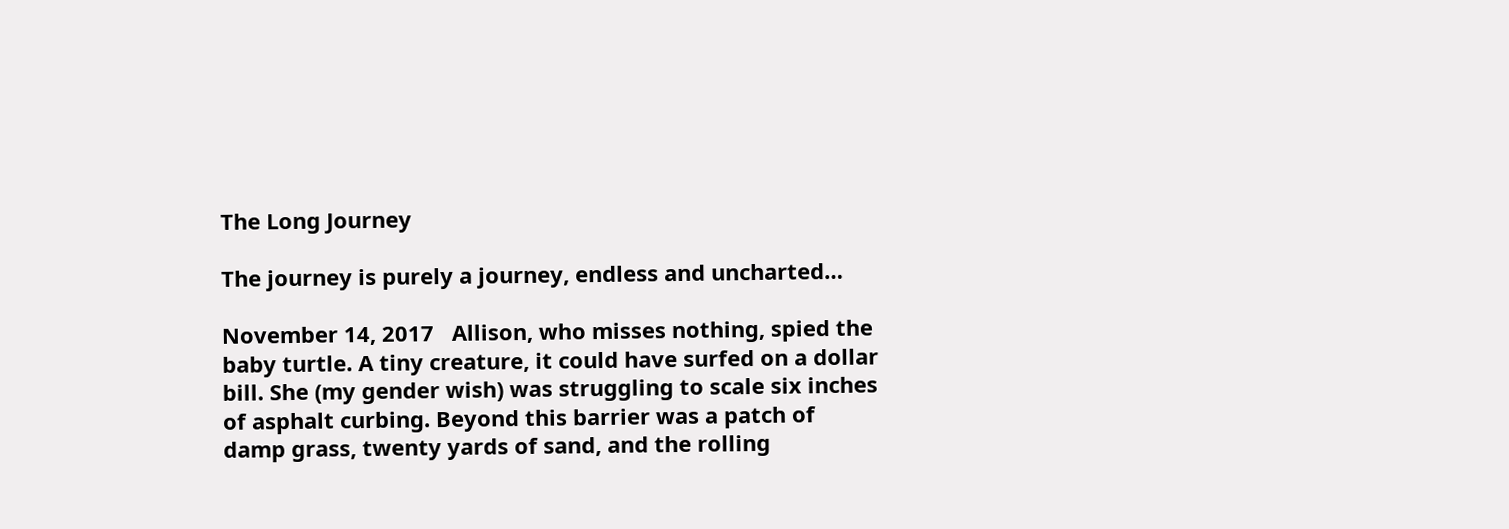The Long Journey

The journey is purely a journey, endless and uncharted…

November 14, 2017   Allison, who misses nothing, spied the baby turtle. A tiny creature, it could have surfed on a dollar bill. She (my gender wish) was struggling to scale six inches of asphalt curbing. Beyond this barrier was a patch of damp grass, twenty yards of sand, and the rolling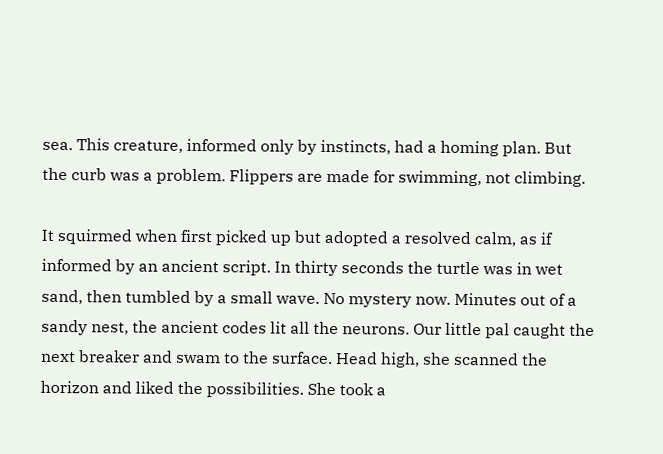sea. This creature, informed only by instincts, had a homing plan. But the curb was a problem. Flippers are made for swimming, not climbing.

It squirmed when first picked up but adopted a resolved calm, as if informed by an ancient script. In thirty seconds the turtle was in wet sand, then tumbled by a small wave. No mystery now. Minutes out of a sandy nest, the ancient codes lit all the neurons. Our little pal caught the next breaker and swam to the surface. Head high, she scanned the horizon and liked the possibilities. She took a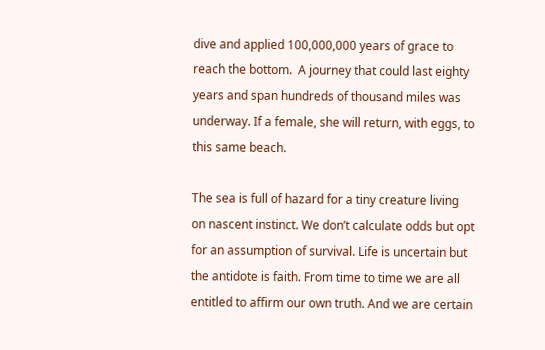dive and applied 100,000,000 years of grace to reach the bottom.  A journey that could last eighty years and span hundreds of thousand miles was underway. If a female, she will return, with eggs, to this same beach.

The sea is full of hazard for a tiny creature living on nascent instinct. We don’t calculate odds but opt for an assumption of survival. Life is uncertain but the antidote is faith. From time to time we are all entitled to affirm our own truth. And we are certain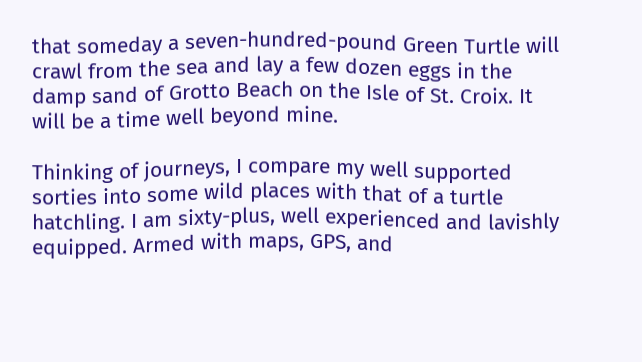that someday a seven-hundred-pound Green Turtle will crawl from the sea and lay a few dozen eggs in the damp sand of Grotto Beach on the Isle of St. Croix. It will be a time well beyond mine.

Thinking of journeys, I compare my well supported sorties into some wild places with that of a turtle hatchling. I am sixty-plus, well experienced and lavishly equipped. Armed with maps, GPS, and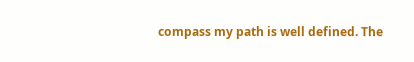compass my path is well defined. The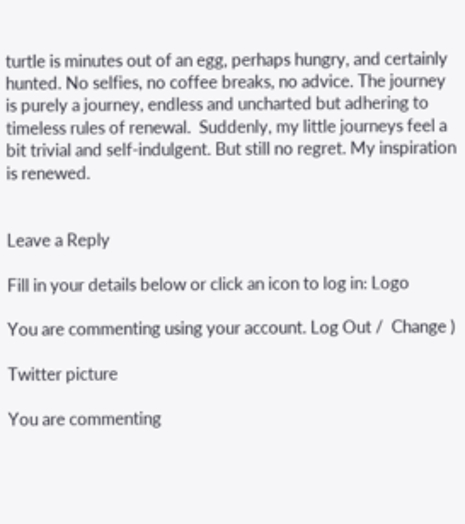turtle is minutes out of an egg, perhaps hungry, and certainly hunted. No selfies, no coffee breaks, no advice. The journey is purely a journey, endless and uncharted but adhering to timeless rules of renewal.  Suddenly, my little journeys feel a bit trivial and self-indulgent. But still no regret. My inspiration is renewed.


Leave a Reply

Fill in your details below or click an icon to log in: Logo

You are commenting using your account. Log Out /  Change )

Twitter picture

You are commenting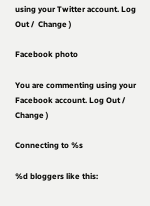using your Twitter account. Log Out /  Change )

Facebook photo

You are commenting using your Facebook account. Log Out /  Change )

Connecting to %s

%d bloggers like this: